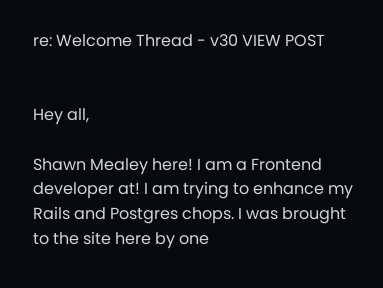re: Welcome Thread - v30 VIEW POST


Hey all,

Shawn Mealey here! I am a Frontend developer at! I am trying to enhance my Rails and Postgres chops. I was brought to the site here by one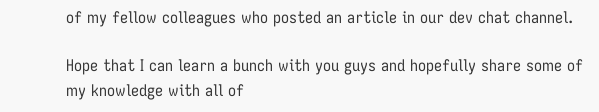of my fellow colleagues who posted an article in our dev chat channel.

Hope that I can learn a bunch with you guys and hopefully share some of my knowledge with all of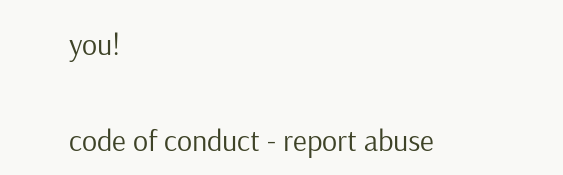you!

code of conduct - report abuse